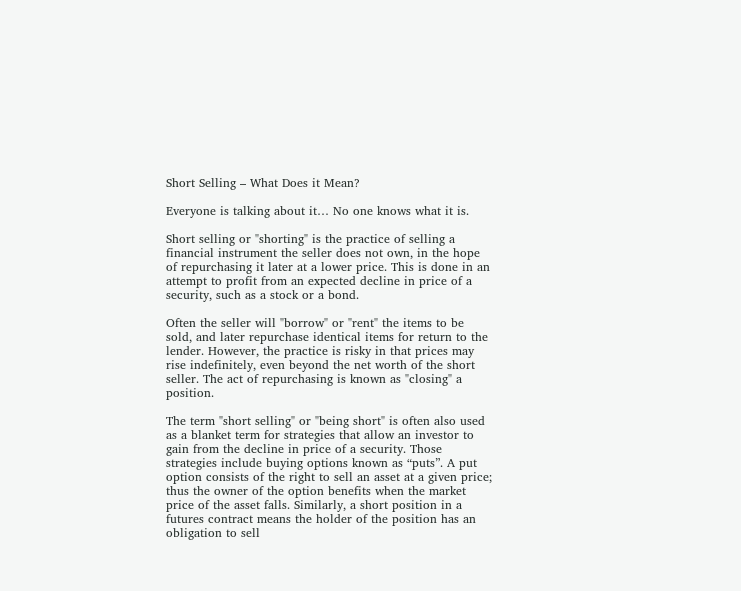Short Selling – What Does it Mean?

Everyone is talking about it… No one knows what it is.

Short selling or "shorting" is the practice of selling a financial instrument the seller does not own, in the hope of repurchasing it later at a lower price. This is done in an attempt to profit from an expected decline in price of a security, such as a stock or a bond.

Often the seller will "borrow" or "rent" the items to be sold, and later repurchase identical items for return to the lender. However, the practice is risky in that prices may rise indefinitely, even beyond the net worth of the short seller. The act of repurchasing is known as "closing" a position.

The term "short selling" or "being short" is often also used as a blanket term for strategies that allow an investor to gain from the decline in price of a security. Those strategies include buying options known as “puts”. A put option consists of the right to sell an asset at a given price; thus the owner of the option benefits when the market price of the asset falls. Similarly, a short position in a futures contract means the holder of the position has an obligation to sell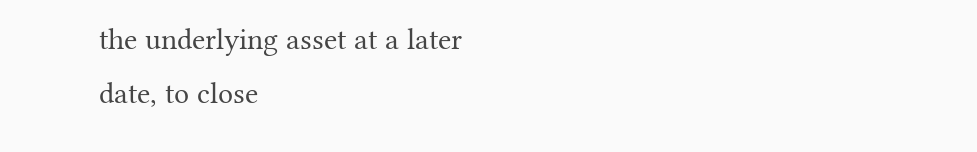the underlying asset at a later date, to close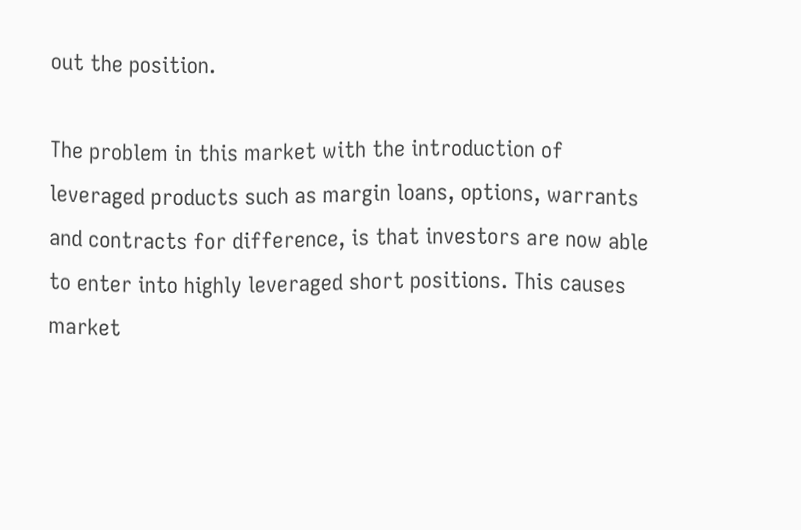out the position.

The problem in this market with the introduction of leveraged products such as margin loans, options, warrants and contracts for difference, is that investors are now able to enter into highly leveraged short positions. This causes market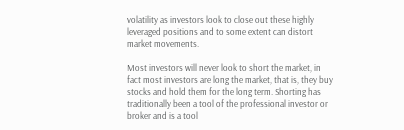volatility as investors look to close out these highly leveraged positions and to some extent can distort market movements.

Most investors will never look to short the market, in fact most investors are long the market, that is, they buy stocks and hold them for the long term. Shorting has traditionally been a tool of the professional investor or broker and is a tool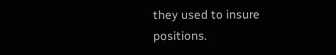they used to insure positions.